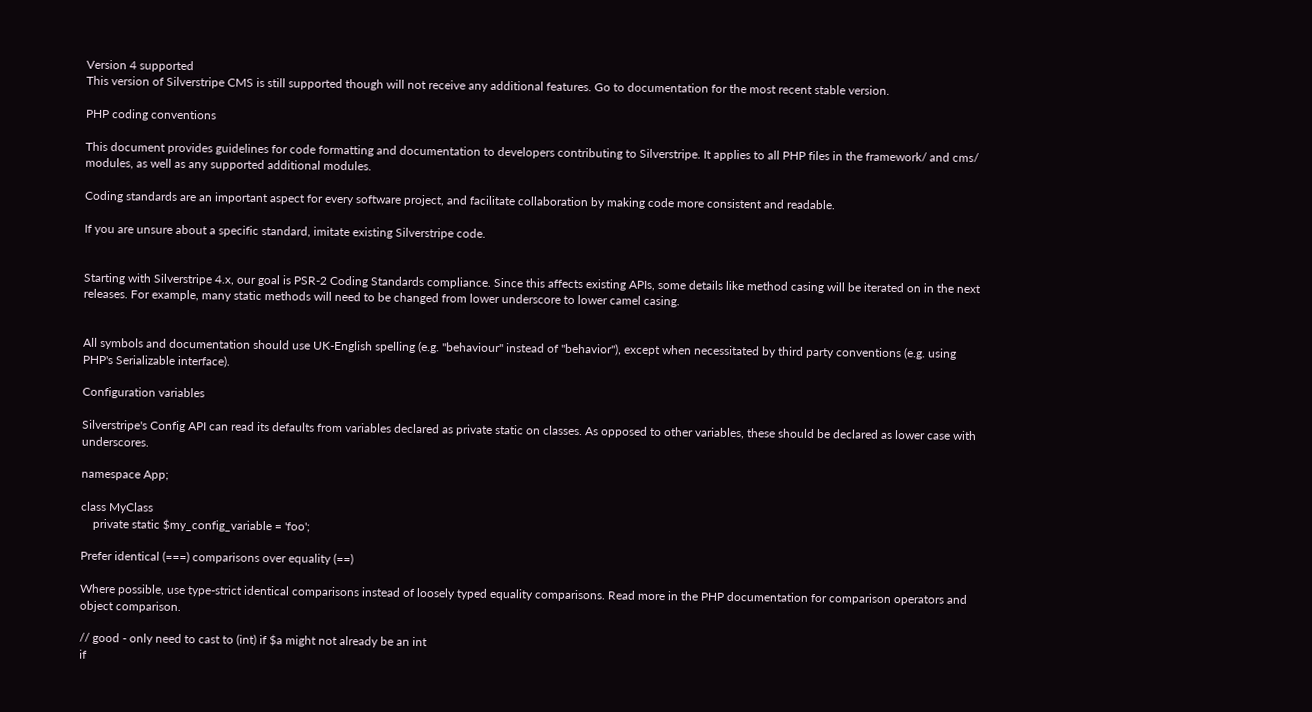Version 4 supported
This version of Silverstripe CMS is still supported though will not receive any additional features. Go to documentation for the most recent stable version.

PHP coding conventions

This document provides guidelines for code formatting and documentation to developers contributing to Silverstripe. It applies to all PHP files in the framework/ and cms/ modules, as well as any supported additional modules.

Coding standards are an important aspect for every software project, and facilitate collaboration by making code more consistent and readable.

If you are unsure about a specific standard, imitate existing Silverstripe code.


Starting with Silverstripe 4.x, our goal is PSR-2 Coding Standards compliance. Since this affects existing APIs, some details like method casing will be iterated on in the next releases. For example, many static methods will need to be changed from lower underscore to lower camel casing.


All symbols and documentation should use UK-English spelling (e.g. "behaviour" instead of "behavior"), except when necessitated by third party conventions (e.g. using PHP's Serializable interface).

Configuration variables

Silverstripe's Config API can read its defaults from variables declared as private static on classes. As opposed to other variables, these should be declared as lower case with underscores.

namespace App;

class MyClass
    private static $my_config_variable = 'foo';

Prefer identical (===) comparisons over equality (==)

Where possible, use type-strict identical comparisons instead of loosely typed equality comparisons. Read more in the PHP documentation for comparison operators and object comparison.

// good - only need to cast to (int) if $a might not already be an int
if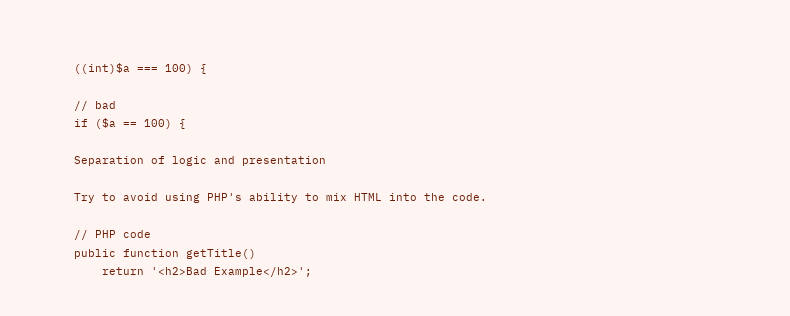((int)$a === 100) {

// bad
if ($a == 100) {

Separation of logic and presentation

Try to avoid using PHP's ability to mix HTML into the code.

// PHP code
public function getTitle()
    return '<h2>Bad Example</h2>';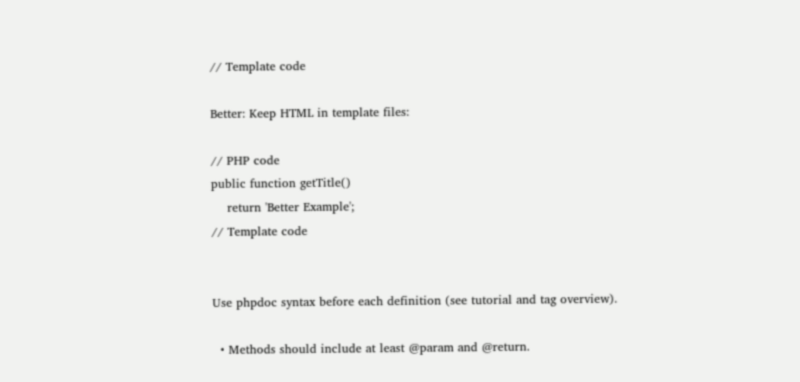// Template code

Better: Keep HTML in template files:

// PHP code
public function getTitle()
    return 'Better Example';
// Template code


Use phpdoc syntax before each definition (see tutorial and tag overview).

  • Methods should include at least @param and @return.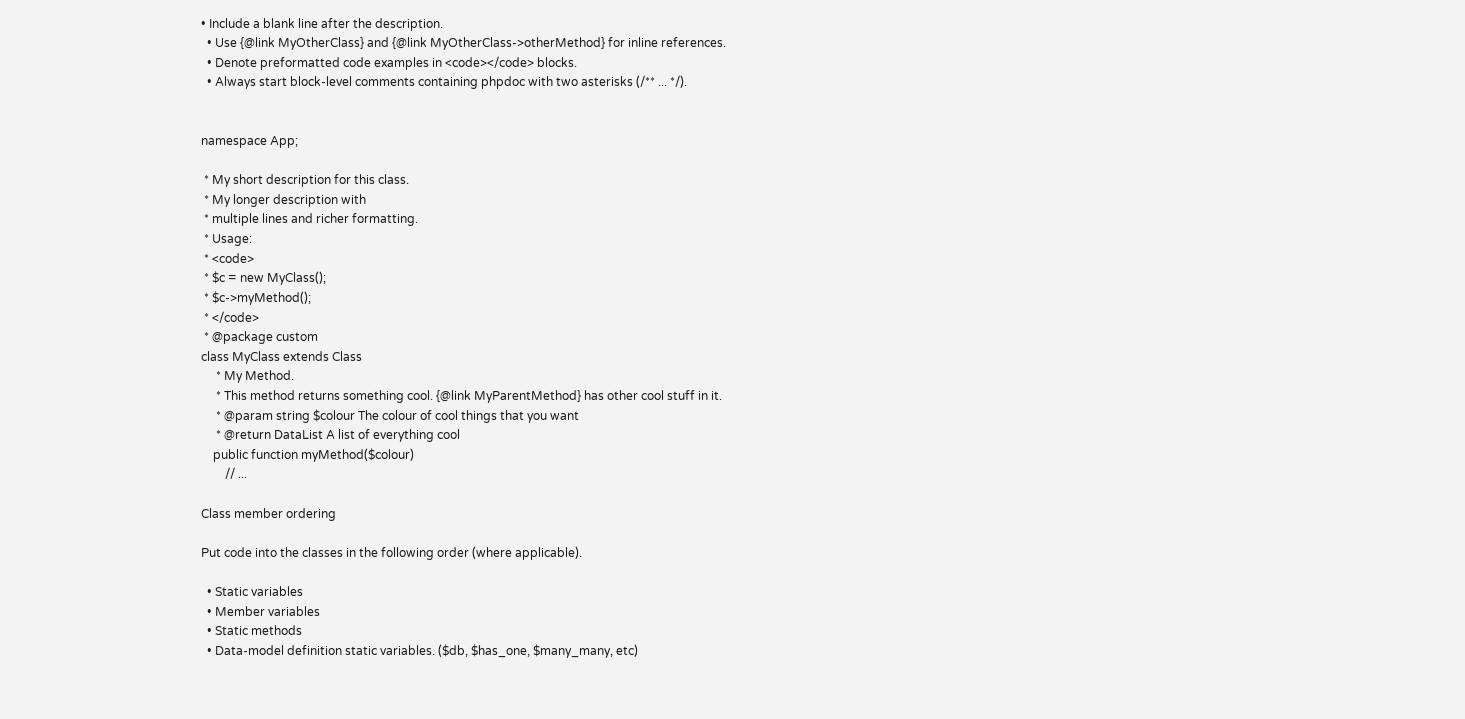• Include a blank line after the description.
  • Use {@link MyOtherClass} and {@link MyOtherClass->otherMethod} for inline references.
  • Denote preformatted code examples in <code></code> blocks.
  • Always start block-level comments containing phpdoc with two asterisks (/** ... */).


namespace App;

 * My short description for this class.
 * My longer description with
 * multiple lines and richer formatting.
 * Usage:
 * <code>
 * $c = new MyClass();
 * $c->myMethod();
 * </code>
 * @package custom
class MyClass extends Class
     * My Method.
     * This method returns something cool. {@link MyParentMethod} has other cool stuff in it.
     * @param string $colour The colour of cool things that you want
     * @return DataList A list of everything cool
    public function myMethod($colour)
        // ...

Class member ordering

Put code into the classes in the following order (where applicable).

  • Static variables
  • Member variables
  • Static methods
  • Data-model definition static variables. ($db, $has_one, $many_many, etc)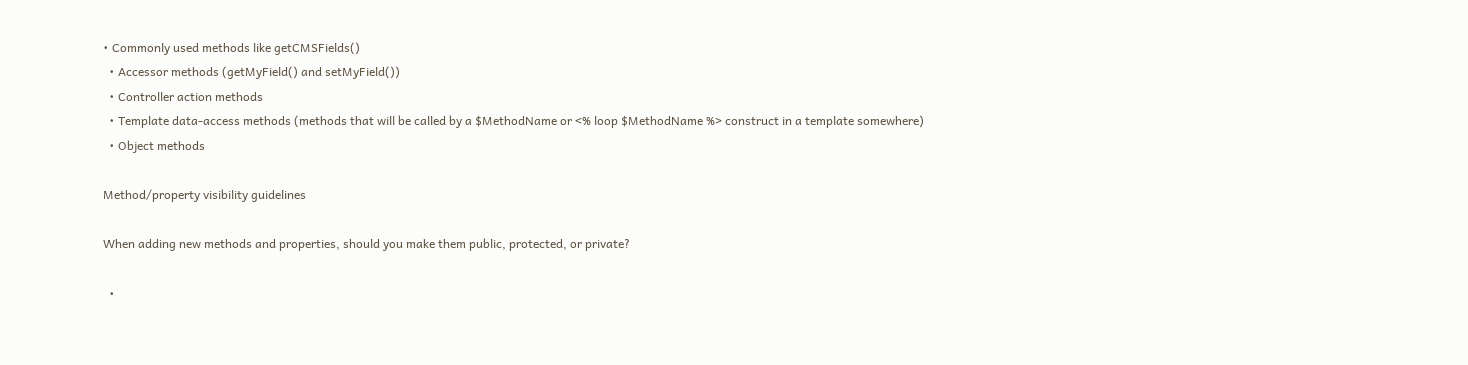• Commonly used methods like getCMSFields()
  • Accessor methods (getMyField() and setMyField())
  • Controller action methods
  • Template data-access methods (methods that will be called by a $MethodName or <% loop $MethodName %> construct in a template somewhere)
  • Object methods

Method/property visibility guidelines

When adding new methods and properties, should you make them public, protected, or private?

  •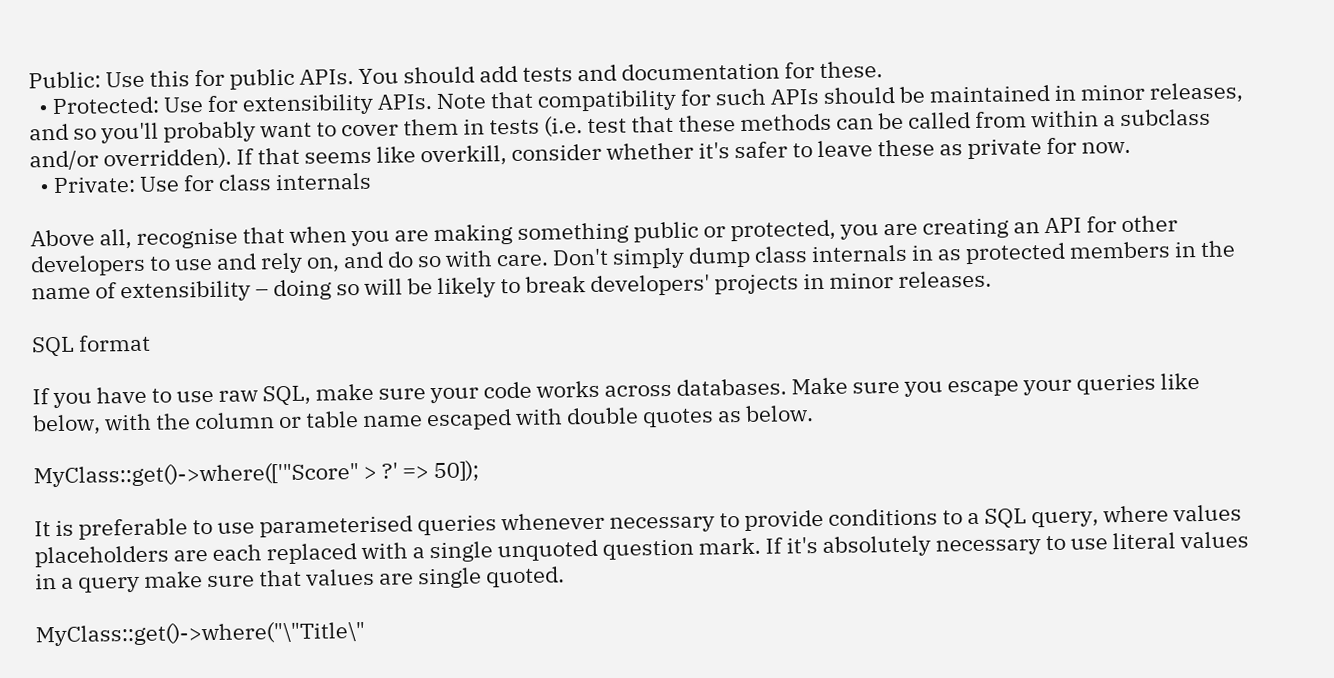Public: Use this for public APIs. You should add tests and documentation for these.
  • Protected: Use for extensibility APIs. Note that compatibility for such APIs should be maintained in minor releases, and so you'll probably want to cover them in tests (i.e. test that these methods can be called from within a subclass and/or overridden). If that seems like overkill, consider whether it's safer to leave these as private for now.
  • Private: Use for class internals

Above all, recognise that when you are making something public or protected, you are creating an API for other developers to use and rely on, and do so with care. Don't simply dump class internals in as protected members in the name of extensibility – doing so will be likely to break developers' projects in minor releases.

SQL format

If you have to use raw SQL, make sure your code works across databases. Make sure you escape your queries like below, with the column or table name escaped with double quotes as below.

MyClass::get()->where(['"Score" > ?' => 50]);

It is preferable to use parameterised queries whenever necessary to provide conditions to a SQL query, where values placeholders are each replaced with a single unquoted question mark. If it's absolutely necessary to use literal values in a query make sure that values are single quoted.

MyClass::get()->where("\"Title\"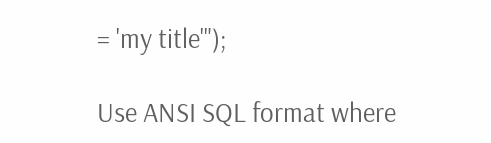= 'my title'");

Use ANSI SQL format where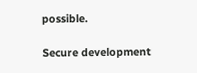possible.

Secure development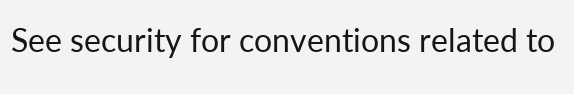See security for conventions related to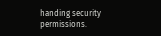handing security permissions.